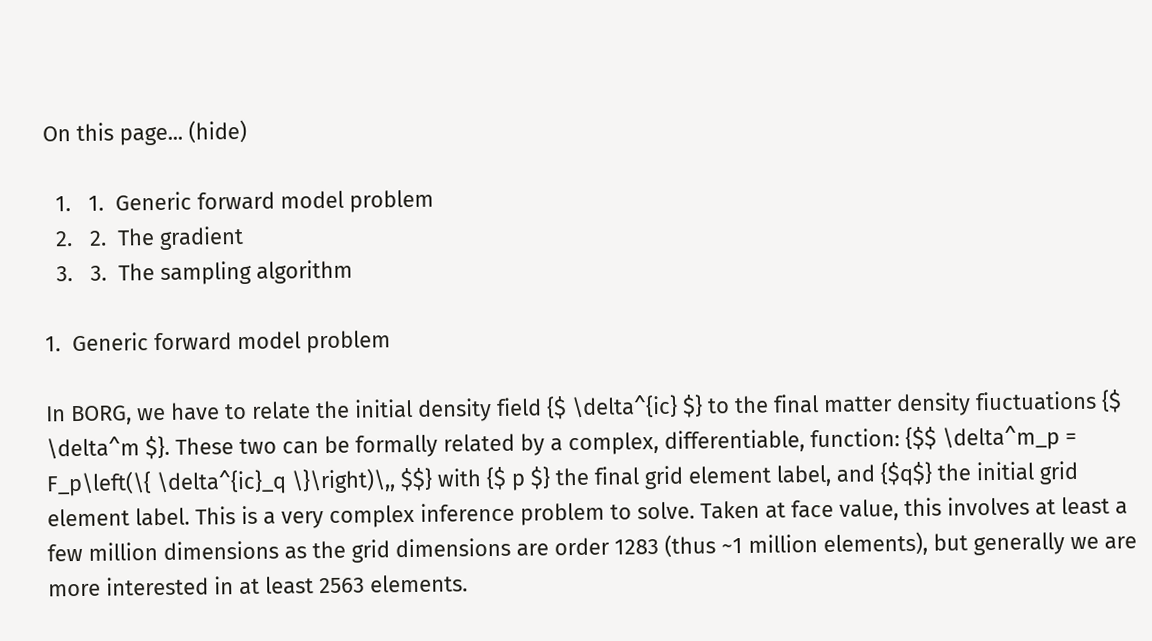On this page... (hide)

  1.   1.  Generic forward model problem
  2.   2.  The gradient
  3.   3.  The sampling algorithm

1.  Generic forward model problem

In BORG, we have to relate the initial density field {$ \delta^{ic} $} to the final matter density fiuctuations {$ \delta^m $}. These two can be formally related by a complex, differentiable, function: {$$ \delta^m_p = F_p\left(\{ \delta^{ic}_q \}\right)\,, $$} with {$ p $} the final grid element label, and {$q$} the initial grid element label. This is a very complex inference problem to solve. Taken at face value, this involves at least a few million dimensions as the grid dimensions are order 1283 (thus ~1 million elements), but generally we are more interested in at least 2563 elements.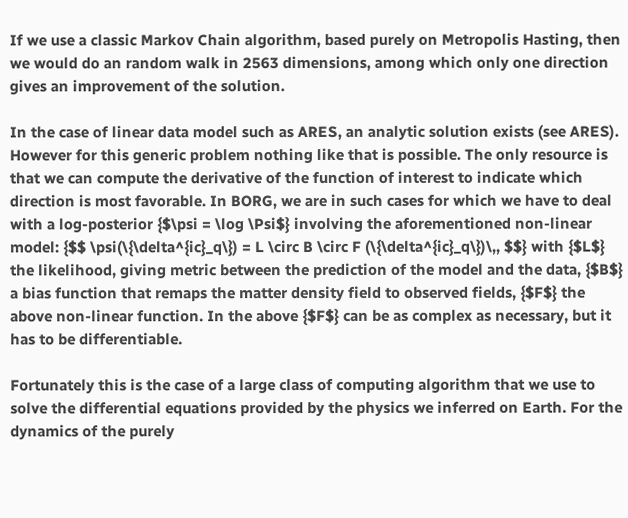If we use a classic Markov Chain algorithm, based purely on Metropolis Hasting, then we would do an random walk in 2563 dimensions, among which only one direction gives an improvement of the solution.

In the case of linear data model such as ARES, an analytic solution exists (see ARES). However for this generic problem nothing like that is possible. The only resource is that we can compute the derivative of the function of interest to indicate which direction is most favorable. In BORG, we are in such cases for which we have to deal with a log-posterior {$\psi = \log \Psi$} involving the aforementioned non-linear model: {$$ \psi(\{\delta^{ic}_q\}) = L \circ B \circ F (\{\delta^{ic}_q\})\,, $$} with {$L$} the likelihood, giving metric between the prediction of the model and the data, {$B$} a bias function that remaps the matter density field to observed fields, {$F$} the above non-linear function. In the above {$F$} can be as complex as necessary, but it has to be differentiable.

Fortunately this is the case of a large class of computing algorithm that we use to solve the differential equations provided by the physics we inferred on Earth. For the dynamics of the purely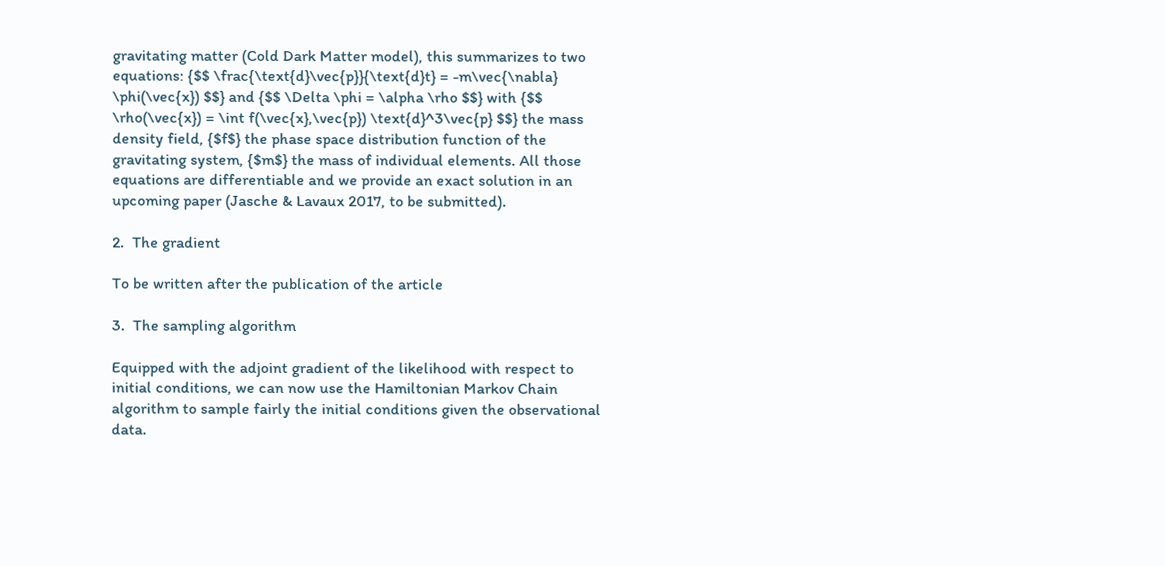gravitating matter (Cold Dark Matter model), this summarizes to two equations: {$$ \frac{\text{d}\vec{p}}{\text{d}t} = -m\vec{\nabla} \phi(\vec{x}) $$} and {$$ \Delta \phi = \alpha \rho $$} with {$$ \rho(\vec{x}) = \int f(\vec{x},\vec{p}) \text{d}^3\vec{p} $$} the mass density field, {$f$} the phase space distribution function of the gravitating system, {$m$} the mass of individual elements. All those equations are differentiable and we provide an exact solution in an upcoming paper (Jasche & Lavaux 2017, to be submitted).

2.  The gradient

To be written after the publication of the article

3.  The sampling algorithm

Equipped with the adjoint gradient of the likelihood with respect to initial conditions, we can now use the Hamiltonian Markov Chain algorithm to sample fairly the initial conditions given the observational data.